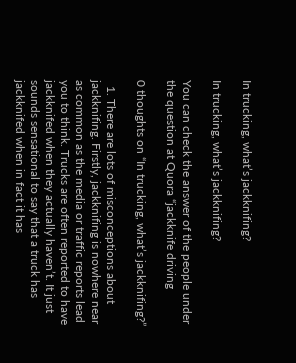In trucking, what’s jackknifing?

In trucking, what’s jackknifing?

You can check the answer of the people under the question at Quora “jackknife driving

0 thoughts on “In trucking, what’s jackknifing?”

  1. There are lots of misconceptions about jackknifing. Firstly, jackknifing is nowhere near as common as the media or traffic reports lead you to think. Trucks are often reported to have jackknifed when they actually haven’t. It just sounds sensational to say that a truck has jackknifed when in fact it has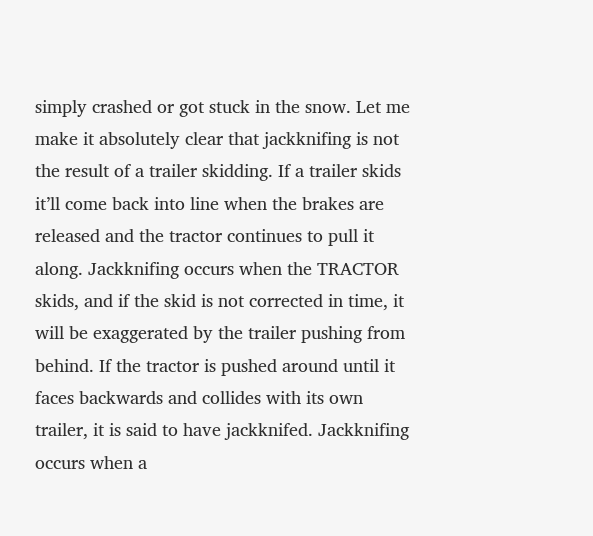simply crashed or got stuck in the snow. Let me make it absolutely clear that jackknifing is not the result of a trailer skidding. If a trailer skids it’ll come back into line when the brakes are released and the tractor continues to pull it along. Jackknifing occurs when the TRACTOR skids, and if the skid is not corrected in time, it will be exaggerated by the trailer pushing from behind. If the tractor is pushed around until it faces backwards and collides with its own trailer, it is said to have jackknifed. Jackknifing occurs when a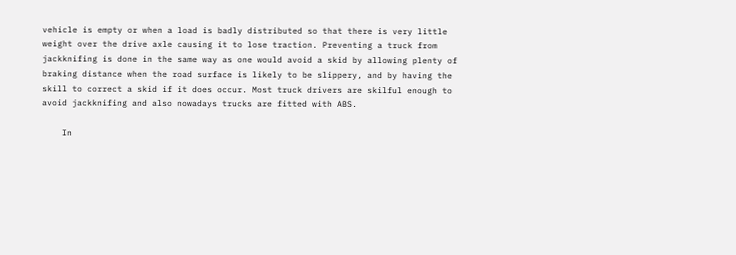vehicle is empty or when a load is badly distributed so that there is very little weight over the drive axle causing it to lose traction. Preventing a truck from jackknifing is done in the same way as one would avoid a skid by allowing plenty of braking distance when the road surface is likely to be slippery, and by having the skill to correct a skid if it does occur. Most truck drivers are skilful enough to avoid jackknifing and also nowadays trucks are fitted with ABS.

    In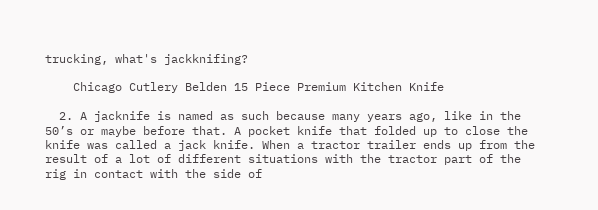trucking, what's jackknifing?

    Chicago Cutlery Belden 15 Piece Premium Kitchen Knife

  2. A jacknife is named as such because many years ago, like in the 50’s or maybe before that. A pocket knife that folded up to close the knife was called a jack knife. When a tractor trailer ends up from the result of a lot of different situations with the tractor part of the rig in contact with the side of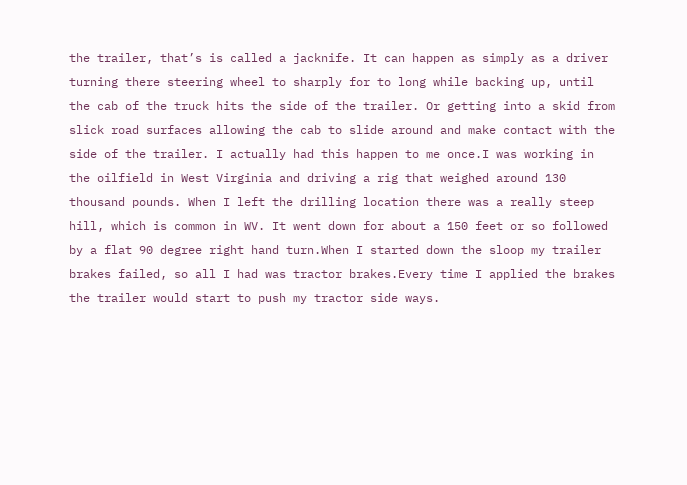the trailer, that’s is called a jacknife. It can happen as simply as a driver turning there steering wheel to sharply for to long while backing up, until the cab of the truck hits the side of the trailer. Or getting into a skid from slick road surfaces allowing the cab to slide around and make contact with the side of the trailer. I actually had this happen to me once.I was working in the oilfield in West Virginia and driving a rig that weighed around 130 thousand pounds. When I left the drilling location there was a really steep hill, which is common in WV. It went down for about a 150 feet or so followed by a flat 90 degree right hand turn.When I started down the sloop my trailer brakes failed, so all I had was tractor brakes.Every time I applied the brakes the trailer would start to push my tractor side ways.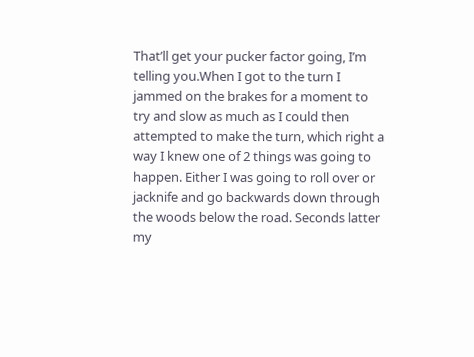That’ll get your pucker factor going, I’m telling you.When I got to the turn I jammed on the brakes for a moment to try and slow as much as I could then attempted to make the turn, which right a way I knew one of 2 things was going to happen. Either I was going to roll over or jacknife and go backwards down through the woods below the road. Seconds latter my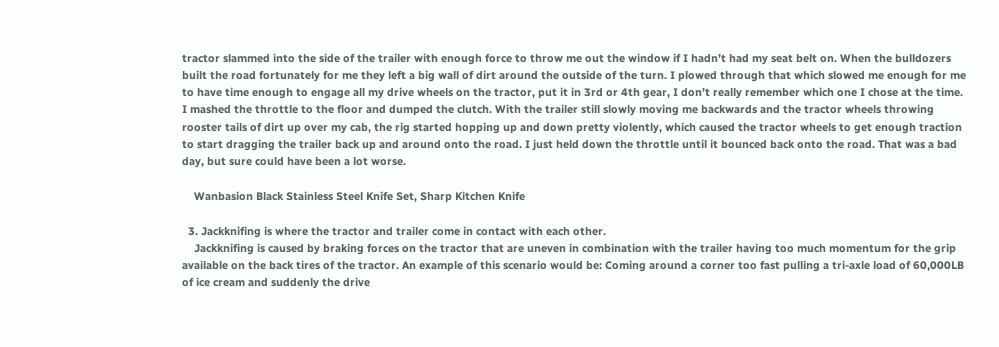tractor slammed into the side of the trailer with enough force to throw me out the window if I hadn’t had my seat belt on. When the bulldozers built the road fortunately for me they left a big wall of dirt around the outside of the turn. I plowed through that which slowed me enough for me to have time enough to engage all my drive wheels on the tractor, put it in 3rd or 4th gear, I don’t really remember which one I chose at the time. I mashed the throttle to the floor and dumped the clutch. With the trailer still slowly moving me backwards and the tractor wheels throwing rooster tails of dirt up over my cab, the rig started hopping up and down pretty violently, which caused the tractor wheels to get enough traction to start dragging the trailer back up and around onto the road. I just held down the throttle until it bounced back onto the road. That was a bad day, but sure could have been a lot worse.

    Wanbasion Black Stainless Steel Knife Set, Sharp Kitchen Knife

  3. Jackknifing is where the tractor and trailer come in contact with each other.
    Jackknifing is caused by braking forces on the tractor that are uneven in combination with the trailer having too much momentum for the grip available on the back tires of the tractor. An example of this scenario would be: Coming around a corner too fast pulling a tri-axle load of 60,000LB of ice cream and suddenly the drive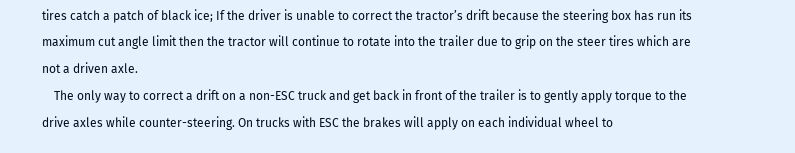tires catch a patch of black ice; If the driver is unable to correct the tractor’s drift because the steering box has run its maximum cut angle limit then the tractor will continue to rotate into the trailer due to grip on the steer tires which are not a driven axle.
    The only way to correct a drift on a non-ESC truck and get back in front of the trailer is to gently apply torque to the drive axles while counter-steering. On trucks with ESC the brakes will apply on each individual wheel to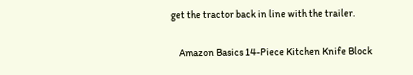get the tractor back in line with the trailer.

    Amazon Basics 14-Piece Kitchen Knife Block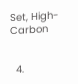Set, High-Carbon


  4.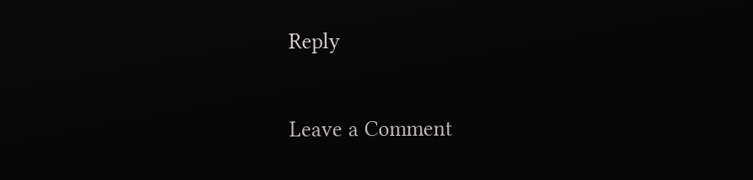Reply

Leave a Comment